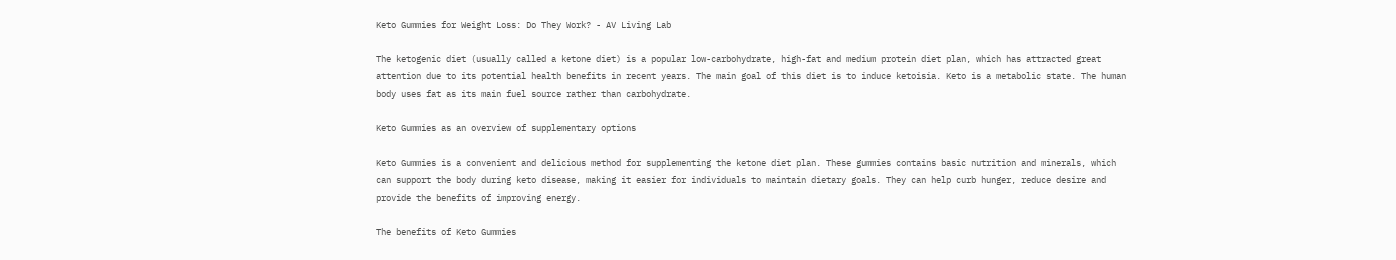Keto Gummies for Weight Loss: Do They Work? - AV Living Lab

The ketogenic diet (usually called a ketone diet) is a popular low-carbohydrate, high-fat and medium protein diet plan, which has attracted great attention due to its potential health benefits in recent years. The main goal of this diet is to induce ketoisia. Keto is a metabolic state. The human body uses fat as its main fuel source rather than carbohydrate.

Keto Gummies as an overview of supplementary options

Keto Gummies is a convenient and delicious method for supplementing the ketone diet plan. These gummies contains basic nutrition and minerals, which can support the body during keto disease, making it easier for individuals to maintain dietary goals. They can help curb hunger, reduce desire and provide the benefits of improving energy.

The benefits of Keto Gummies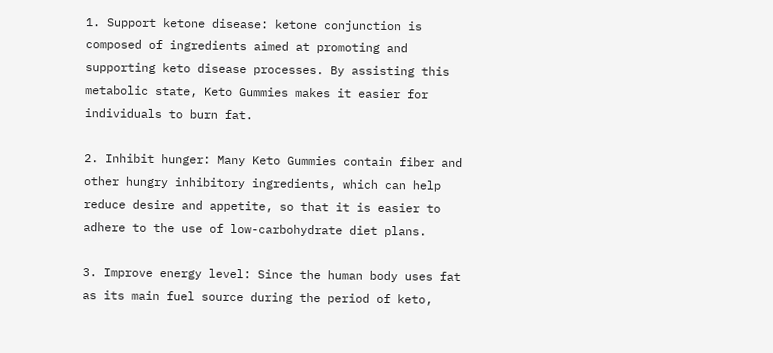1. Support ketone disease: ketone conjunction is composed of ingredients aimed at promoting and supporting keto disease processes. By assisting this metabolic state, Keto Gummies makes it easier for individuals to burn fat.

2. Inhibit hunger: Many Keto Gummies contain fiber and other hungry inhibitory ingredients, which can help reduce desire and appetite, so that it is easier to adhere to the use of low-carbohydrate diet plans.

3. Improve energy level: Since the human body uses fat as its main fuel source during the period of keto,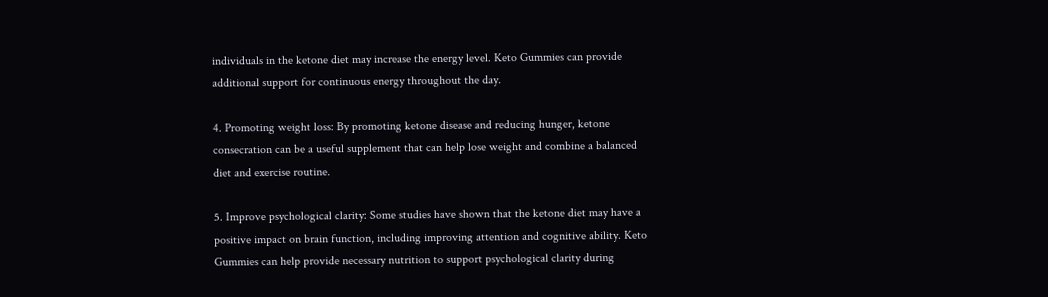individuals in the ketone diet may increase the energy level. Keto Gummies can provide additional support for continuous energy throughout the day.

4. Promoting weight loss: By promoting ketone disease and reducing hunger, ketone consecration can be a useful supplement that can help lose weight and combine a balanced diet and exercise routine.

5. Improve psychological clarity: Some studies have shown that the ketone diet may have a positive impact on brain function, including improving attention and cognitive ability. Keto Gummies can help provide necessary nutrition to support psychological clarity during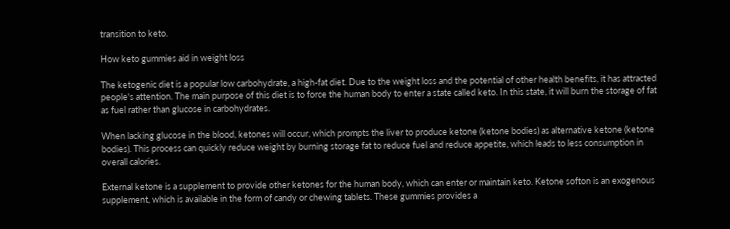transition to keto.

How keto gummies aid in weight loss

The ketogenic diet is a popular low carbohydrate, a high-fat diet. Due to the weight loss and the potential of other health benefits, it has attracted people's attention. The main purpose of this diet is to force the human body to enter a state called keto. In this state, it will burn the storage of fat as fuel rather than glucose in carbohydrates.

When lacking glucose in the blood, ketones will occur, which prompts the liver to produce ketone (ketone bodies) as alternative ketone (ketone bodies). This process can quickly reduce weight by burning storage fat to reduce fuel and reduce appetite, which leads to less consumption in overall calories.

External ketone is a supplement to provide other ketones for the human body, which can enter or maintain keto. Ketone softon is an exogenous supplement, which is available in the form of candy or chewing tablets. These gummies provides a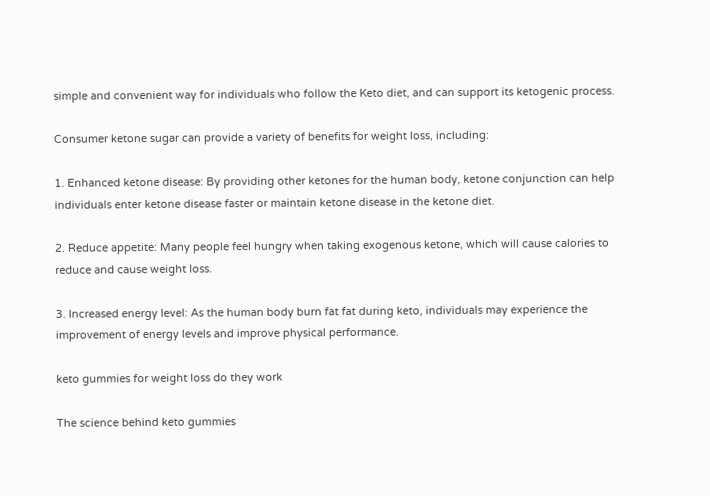simple and convenient way for individuals who follow the Keto diet, and can support its ketogenic process.

Consumer ketone sugar can provide a variety of benefits for weight loss, including:

1. Enhanced ketone disease: By providing other ketones for the human body, ketone conjunction can help individuals enter ketone disease faster or maintain ketone disease in the ketone diet.

2. Reduce appetite: Many people feel hungry when taking exogenous ketone, which will cause calories to reduce and cause weight loss.

3. Increased energy level: As the human body burn fat fat during keto, individuals may experience the improvement of energy levels and improve physical performance.

keto gummies for weight loss do they work

The science behind keto gummies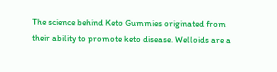The science behind Keto Gummies originated from their ability to promote keto disease. Welloids are a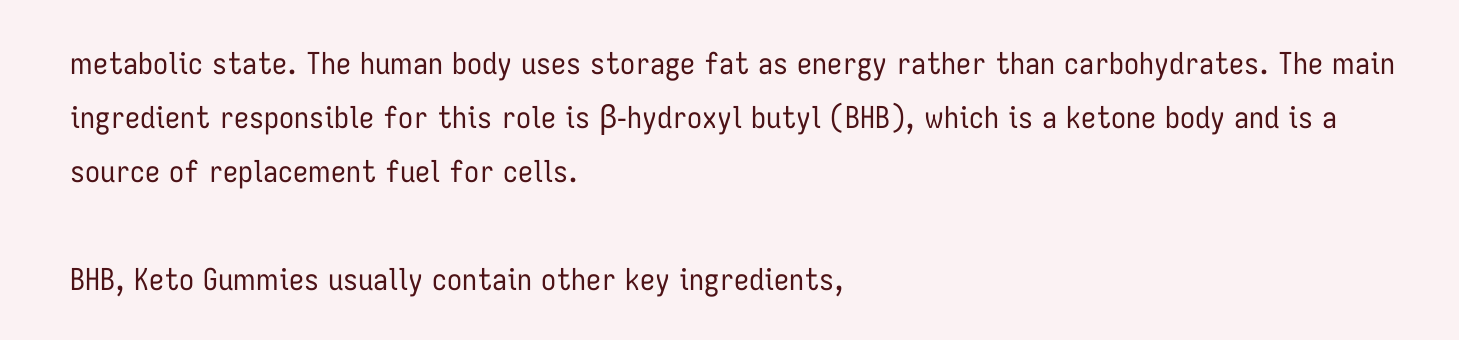metabolic state. The human body uses storage fat as energy rather than carbohydrates. The main ingredient responsible for this role is β-hydroxyl butyl (BHB), which is a ketone body and is a source of replacement fuel for cells.

BHB, Keto Gummies usually contain other key ingredients,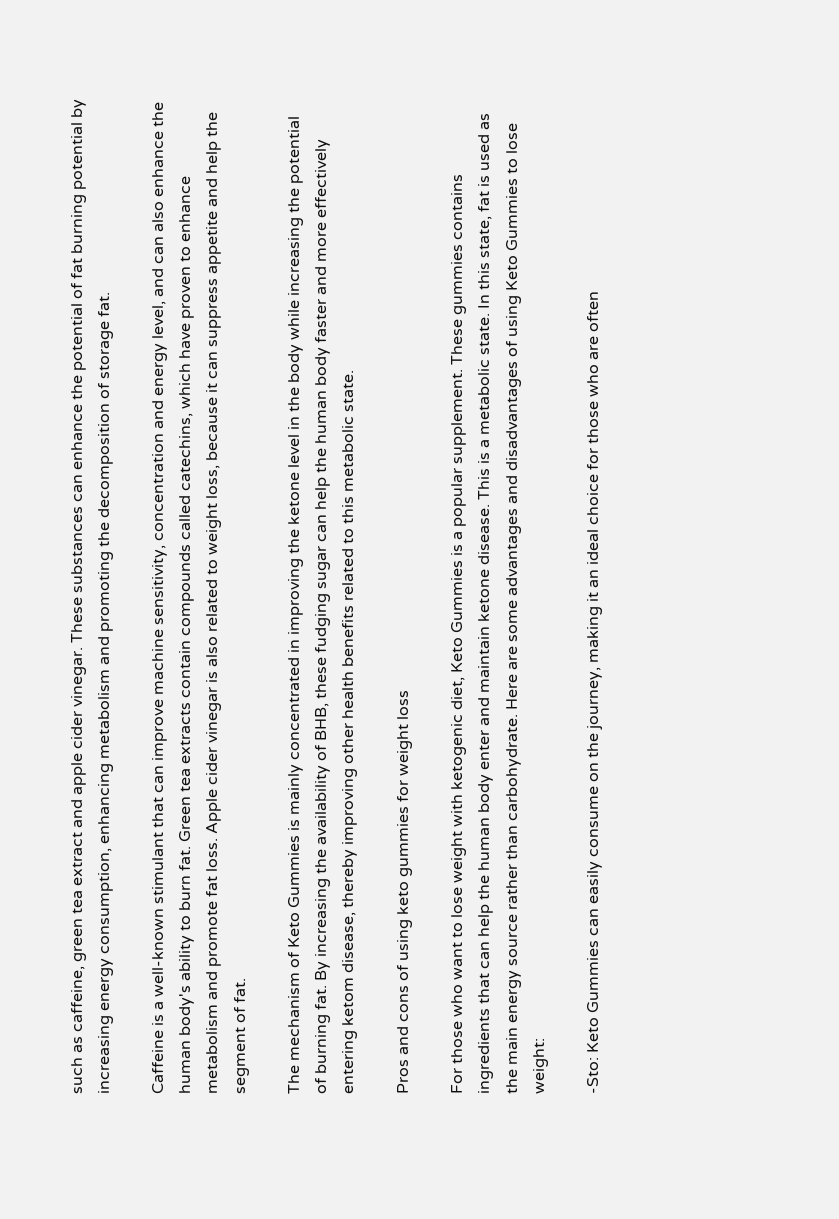such as caffeine, green tea extract and apple cider vinegar. These substances can enhance the potential of fat burning potential by increasing energy consumption, enhancing metabolism and promoting the decomposition of storage fat.

Caffeine is a well-known stimulant that can improve machine sensitivity, concentration and energy level, and can also enhance the human body's ability to burn fat. Green tea extracts contain compounds called catechins, which have proven to enhance metabolism and promote fat loss. Apple cider vinegar is also related to weight loss, because it can suppress appetite and help the segment of fat.

The mechanism of Keto Gummies is mainly concentrated in improving the ketone level in the body while increasing the potential of burning fat. By increasing the availability of BHB, these fudging sugar can help the human body faster and more effectively entering ketom disease, thereby improving other health benefits related to this metabolic state.

Pros and cons of using keto gummies for weight loss

For those who want to lose weight with ketogenic diet, Keto Gummies is a popular supplement. These gummies contains ingredients that can help the human body enter and maintain ketone disease. This is a metabolic state. In this state, fat is used as the main energy source rather than carbohydrate. Here are some advantages and disadvantages of using Keto Gummies to lose weight:

-Sto: Keto Gummies can easily consume on the journey, making it an ideal choice for those who are often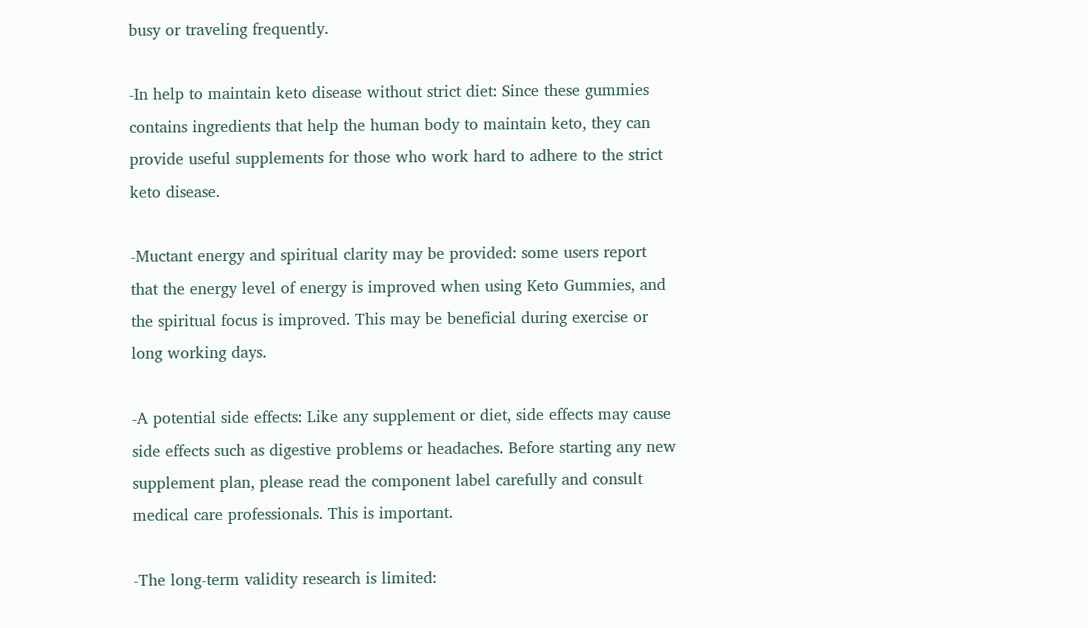busy or traveling frequently.

-In help to maintain keto disease without strict diet: Since these gummies contains ingredients that help the human body to maintain keto, they can provide useful supplements for those who work hard to adhere to the strict keto disease.

-Muctant energy and spiritual clarity may be provided: some users report that the energy level of energy is improved when using Keto Gummies, and the spiritual focus is improved. This may be beneficial during exercise or long working days.

-A potential side effects: Like any supplement or diet, side effects may cause side effects such as digestive problems or headaches. Before starting any new supplement plan, please read the component label carefully and consult medical care professionals. This is important.

-The long-term validity research is limited: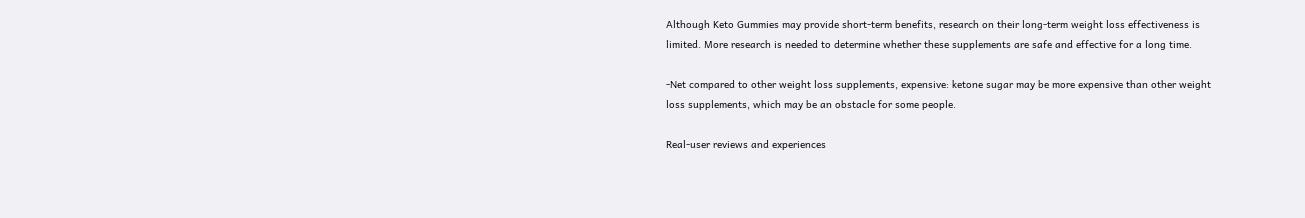Although Keto Gummies may provide short-term benefits, research on their long-term weight loss effectiveness is limited. More research is needed to determine whether these supplements are safe and effective for a long time.

-Net compared to other weight loss supplements, expensive: ketone sugar may be more expensive than other weight loss supplements, which may be an obstacle for some people.

Real-user reviews and experiences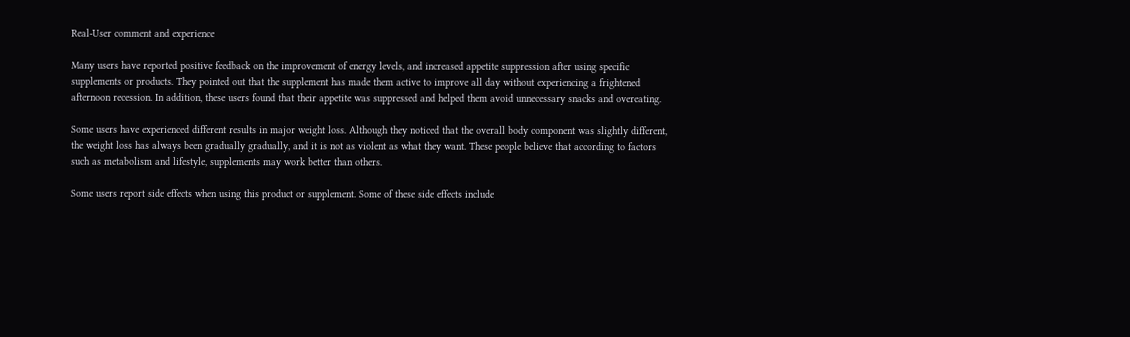Real-User comment and experience

Many users have reported positive feedback on the improvement of energy levels, and increased appetite suppression after using specific supplements or products. They pointed out that the supplement has made them active to improve all day without experiencing a frightened afternoon recession. In addition, these users found that their appetite was suppressed and helped them avoid unnecessary snacks and overeating.

Some users have experienced different results in major weight loss. Although they noticed that the overall body component was slightly different, the weight loss has always been gradually gradually, and it is not as violent as what they want. These people believe that according to factors such as metabolism and lifestyle, supplements may work better than others.

Some users report side effects when using this product or supplement. Some of these side effects include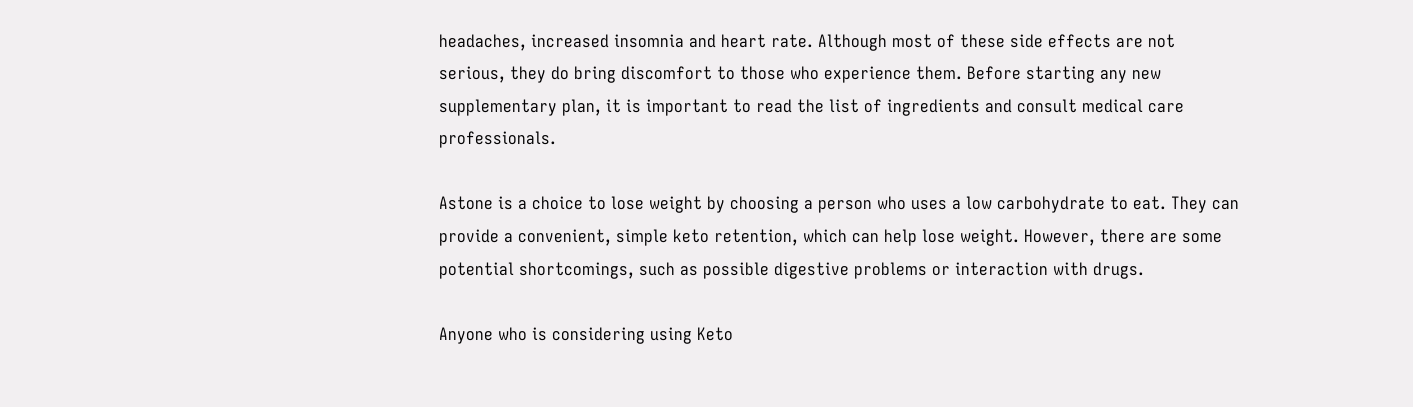headaches, increased insomnia and heart rate. Although most of these side effects are not serious, they do bring discomfort to those who experience them. Before starting any new supplementary plan, it is important to read the list of ingredients and consult medical care professionals.

Astone is a choice to lose weight by choosing a person who uses a low carbohydrate to eat. They can provide a convenient, simple keto retention, which can help lose weight. However, there are some potential shortcomings, such as possible digestive problems or interaction with drugs.

Anyone who is considering using Keto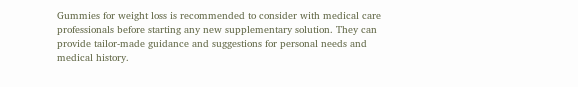Gummies for weight loss is recommended to consider with medical care professionals before starting any new supplementary solution. They can provide tailor-made guidance and suggestions for personal needs and medical history.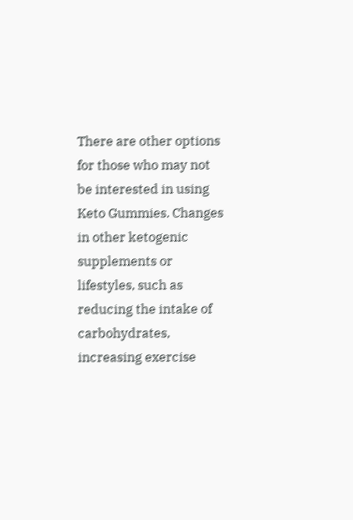There are other options for those who may not be interested in using Keto Gummies. Changes in other ketogenic supplements or lifestyles, such as reducing the intake of carbohydrates, increasing exercise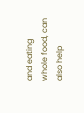and eating whole food, can also help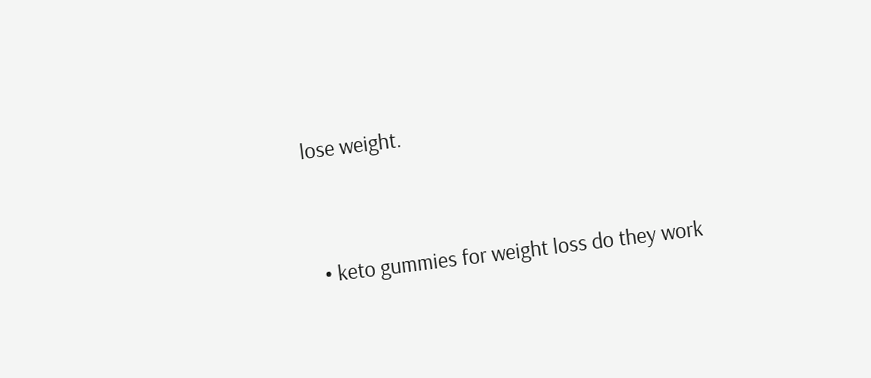lose weight.


  • keto gummies for weight loss do they work